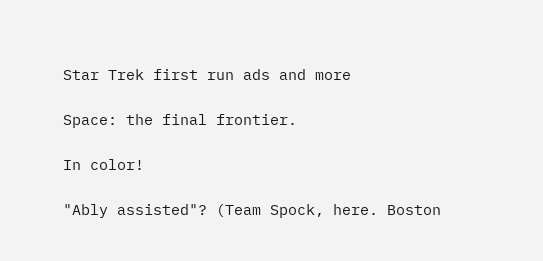Star Trek first run ads and more

Space: the final frontier.

In color!

"Ably assisted"? (Team Spock, here. Boston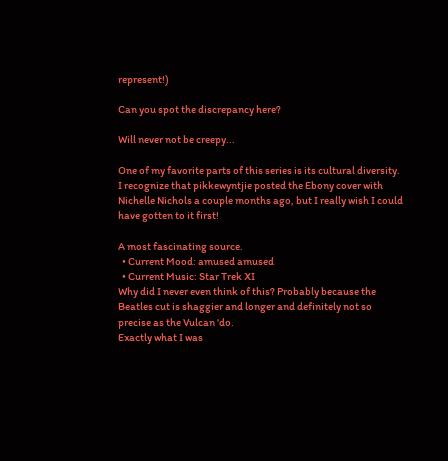represent!)

Can you spot the discrepancy here?

Will never not be creepy...

One of my favorite parts of this series is its cultural diversity. I recognize that pikkewyntjie posted the Ebony cover with Nichelle Nichols a couple months ago, but I really wish I could have gotten to it first!

A most fascinating source.
  • Current Mood: amused amused
  • Current Music: Star Trek XI
Why did I never even think of this? Probably because the Beatles cut is shaggier and longer and definitely not so precise as the Vulcan 'do.
Exactly what I was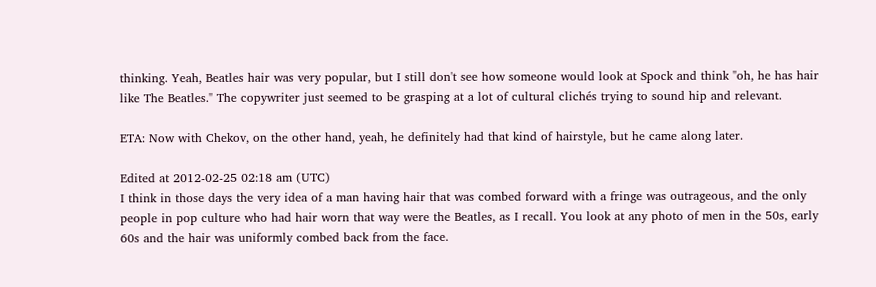thinking. Yeah, Beatles hair was very popular, but I still don't see how someone would look at Spock and think "oh, he has hair like The Beatles." The copywriter just seemed to be grasping at a lot of cultural clichés trying to sound hip and relevant.

ETA: Now with Chekov, on the other hand, yeah, he definitely had that kind of hairstyle, but he came along later.

Edited at 2012-02-25 02:18 am (UTC)
I think in those days the very idea of a man having hair that was combed forward with a fringe was outrageous, and the only people in pop culture who had hair worn that way were the Beatles, as I recall. You look at any photo of men in the 50s, early 60s and the hair was uniformly combed back from the face.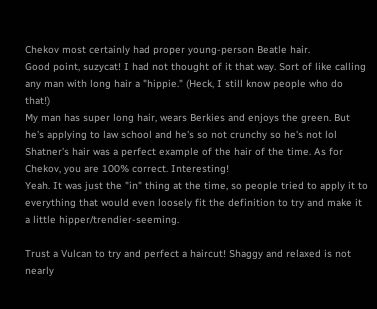Chekov most certainly had proper young-person Beatle hair.
Good point, suzycat! I had not thought of it that way. Sort of like calling any man with long hair a "hippie." (Heck, I still know people who do that!)
My man has super long hair, wears Berkies and enjoys the green. But he's applying to law school and he's so not crunchy so he's not lol
Shatner's hair was a perfect example of the hair of the time. As for Chekov, you are 100% correct. Interesting!
Yeah. It was just the "in" thing at the time, so people tried to apply it to everything that would even loosely fit the definition to try and make it a little hipper/trendier-seeming.

Trust a Vulcan to try and perfect a haircut! Shaggy and relaxed is not nearly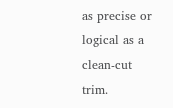as precise or logical as a clean-cut trim.